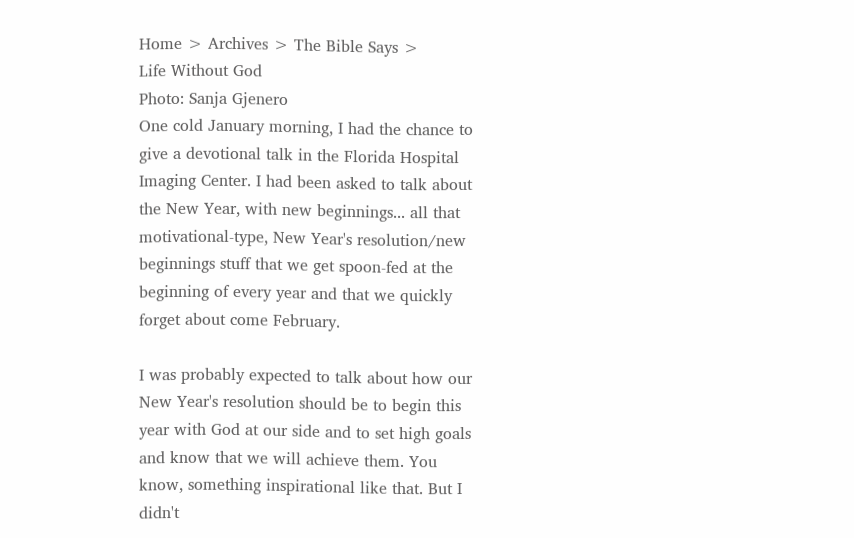Home > Archives > The Bible Says >
Life Without God
Photo: Sanja Gjenero
One cold January morning, I had the chance to give a devotional talk in the Florida Hospital Imaging Center. I had been asked to talk about the New Year, with new beginnings... all that motivational-type, New Year's resolution/new beginnings stuff that we get spoon-fed at the beginning of every year and that we quickly forget about come February.

I was probably expected to talk about how our New Year's resolution should be to begin this year with God at our side and to set high goals and know that we will achieve them. You know, something inspirational like that. But I didn't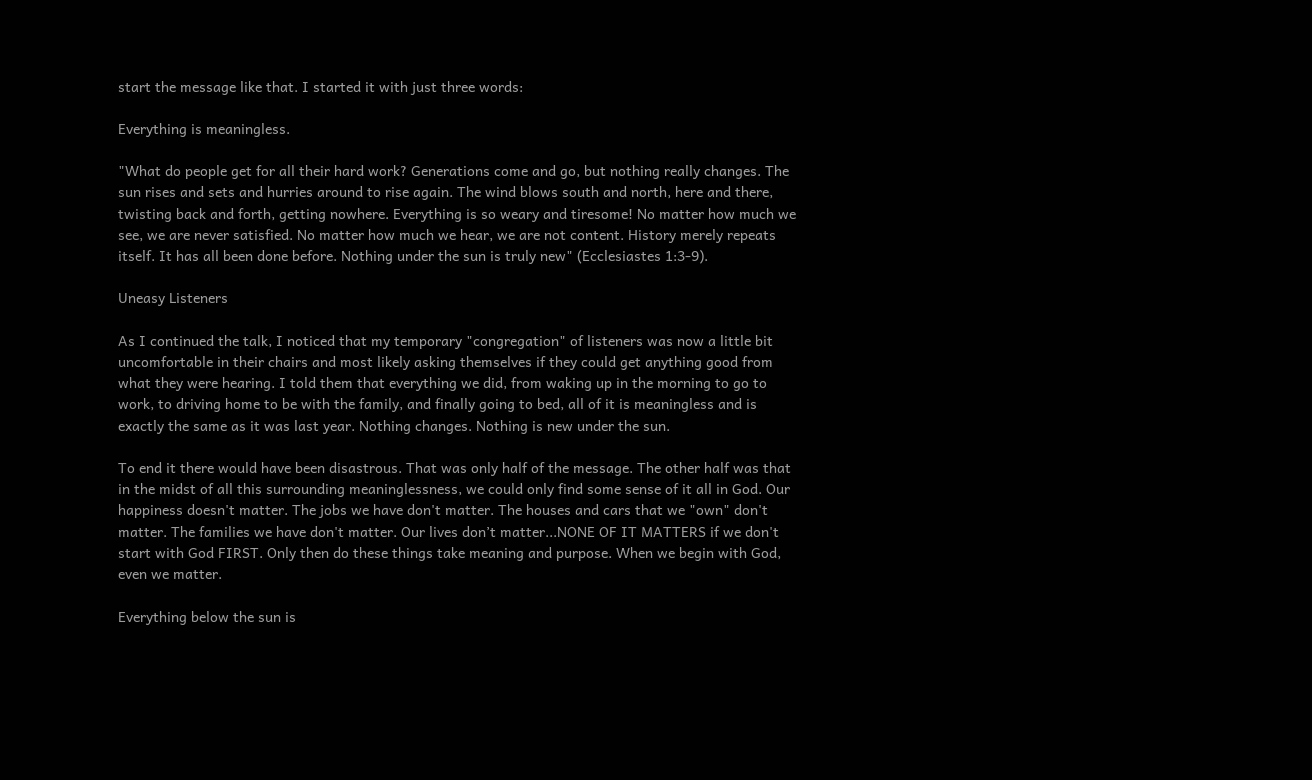start the message like that. I started it with just three words:

Everything is meaningless.

"What do people get for all their hard work? Generations come and go, but nothing really changes. The sun rises and sets and hurries around to rise again. The wind blows south and north, here and there, twisting back and forth, getting nowhere. Everything is so weary and tiresome! No matter how much we see, we are never satisfied. No matter how much we hear, we are not content. History merely repeats itself. It has all been done before. Nothing under the sun is truly new" (Ecclesiastes 1:3-9).

Uneasy Listeners

As I continued the talk, I noticed that my temporary "congregation" of listeners was now a little bit uncomfortable in their chairs and most likely asking themselves if they could get anything good from what they were hearing. I told them that everything we did, from waking up in the morning to go to work, to driving home to be with the family, and finally going to bed, all of it is meaningless and is exactly the same as it was last year. Nothing changes. Nothing is new under the sun.

To end it there would have been disastrous. That was only half of the message. The other half was that in the midst of all this surrounding meaninglessness, we could only find some sense of it all in God. Our happiness doesn't matter. The jobs we have don't matter. The houses and cars that we "own" don't matter. The families we have don't matter. Our lives don’t matter...NONE OF IT MATTERS if we don't start with God FIRST. Only then do these things take meaning and purpose. When we begin with God, even we matter.

Everything below the sun is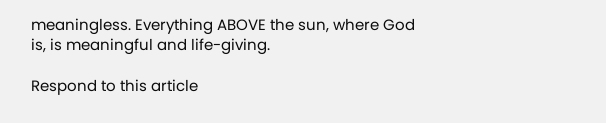meaningless. Everything ABOVE the sun, where God is, is meaningful and life-giving.

Respond to this article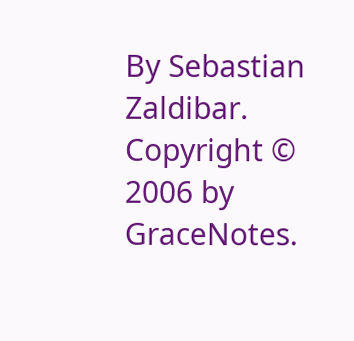By Sebastian Zaldibar. Copyright © 2006 by GraceNotes.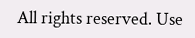All rights reserved. Use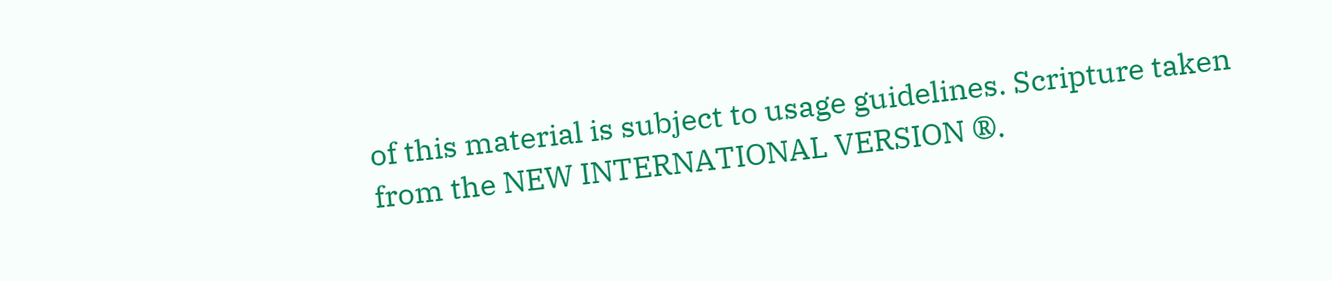of this material is subject to usage guidelines. Scripture taken from the NEW INTERNATIONAL VERSION ®.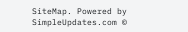SiteMap. Powered by SimpleUpdates.com ©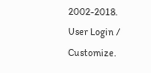2002-2018. User Login / Customize.